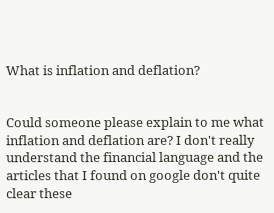What is inflation and deflation?


Could someone please explain to me what inflation and deflation are? I don't really understand the financial language and the articles that I found on google don't quite clear these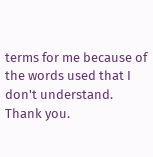terms for me because of the words used that I don't understand. Thank you.